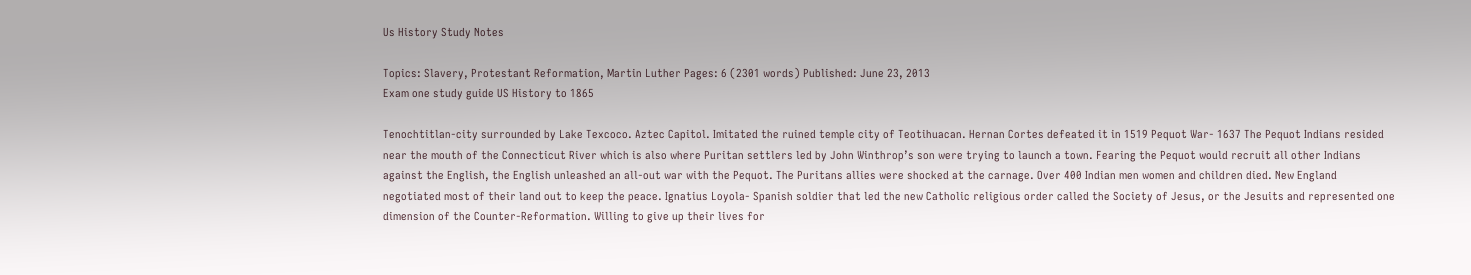Us History Study Notes

Topics: Slavery, Protestant Reformation, Martin Luther Pages: 6 (2301 words) Published: June 23, 2013
Exam one study guide US History to 1865

Tenochtitlan-city surrounded by Lake Texcoco. Aztec Capitol. Imitated the ruined temple city of Teotihuacan. Hernan Cortes defeated it in 1519 Pequot War- 1637 The Pequot Indians resided near the mouth of the Connecticut River which is also where Puritan settlers led by John Winthrop’s son were trying to launch a town. Fearing the Pequot would recruit all other Indians against the English, the English unleashed an all-out war with the Pequot. The Puritans allies were shocked at the carnage. Over 400 Indian men women and children died. New England negotiated most of their land out to keep the peace. Ignatius Loyola- Spanish soldier that led the new Catholic religious order called the Society of Jesus, or the Jesuits and represented one dimension of the Counter-Reformation. Willing to give up their lives for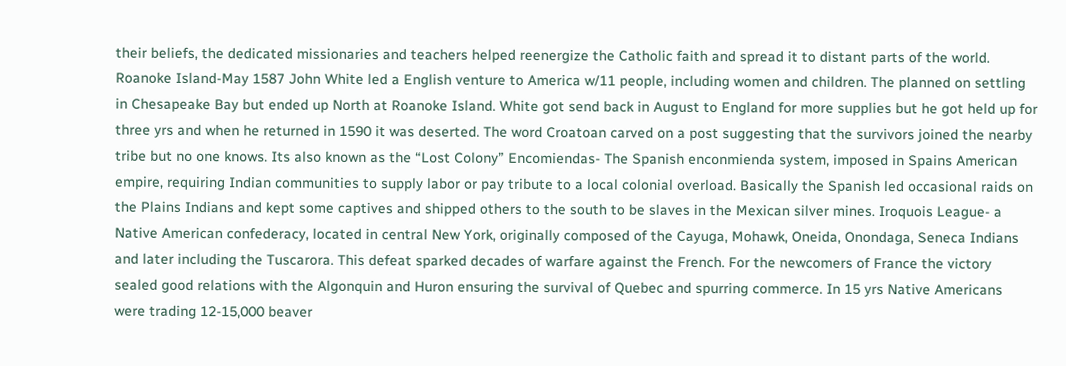their beliefs, the dedicated missionaries and teachers helped reenergize the Catholic faith and spread it to distant parts of the world. Roanoke Island-May 1587 John White led a English venture to America w/11 people, including women and children. The planned on settling in Chesapeake Bay but ended up North at Roanoke Island. White got send back in August to England for more supplies but he got held up for three yrs and when he returned in 1590 it was deserted. The word Croatoan carved on a post suggesting that the survivors joined the nearby tribe but no one knows. Its also known as the “Lost Colony” Encomiendas- The Spanish enconmienda system, imposed in Spains American empire, requiring Indian communities to supply labor or pay tribute to a local colonial overload. Basically the Spanish led occasional raids on the Plains Indians and kept some captives and shipped others to the south to be slaves in the Mexican silver mines. Iroquois League- a Native American confederacy, located in central New York, originally composed of the Cayuga, Mohawk, Oneida, Onondaga, Seneca Indians and later including the Tuscarora. This defeat sparked decades of warfare against the French. For the newcomers of France the victory sealed good relations with the Algonquin and Huron ensuring the survival of Quebec and spurring commerce. In 15 yrs Native Americans were trading 12-15,000 beaver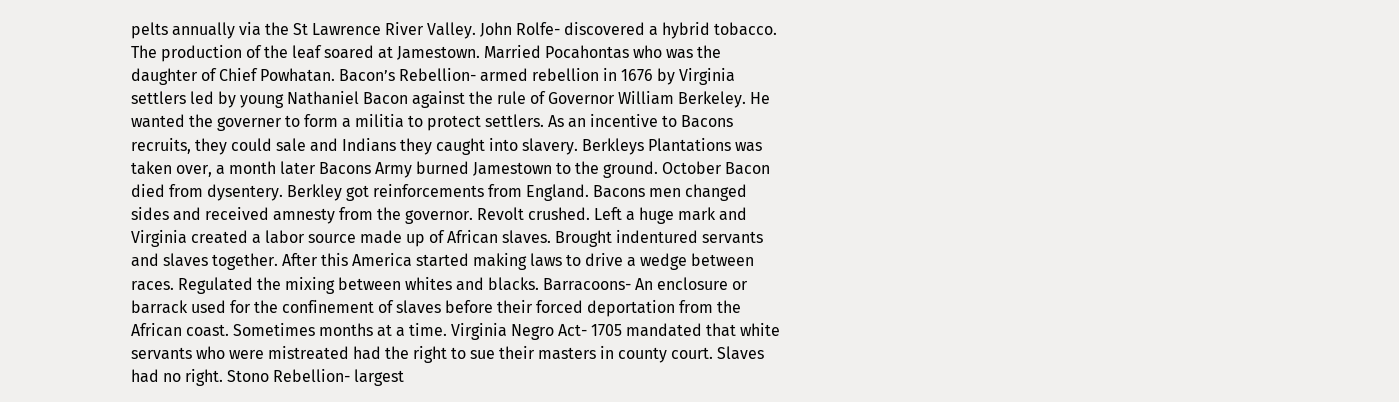pelts annually via the St Lawrence River Valley. John Rolfe- discovered a hybrid tobacco. The production of the leaf soared at Jamestown. Married Pocahontas who was the daughter of Chief Powhatan. Bacon’s Rebellion- armed rebellion in 1676 by Virginia settlers led by young Nathaniel Bacon against the rule of Governor William Berkeley. He wanted the governer to form a militia to protect settlers. As an incentive to Bacons recruits, they could sale and Indians they caught into slavery. Berkleys Plantations was taken over, a month later Bacons Army burned Jamestown to the ground. October Bacon died from dysentery. Berkley got reinforcements from England. Bacons men changed sides and received amnesty from the governor. Revolt crushed. Left a huge mark and Virginia created a labor source made up of African slaves. Brought indentured servants and slaves together. After this America started making laws to drive a wedge between races. Regulated the mixing between whites and blacks. Barracoons- An enclosure or barrack used for the confinement of slaves before their forced deportation from the African coast. Sometimes months at a time. Virginia Negro Act- 1705 mandated that white servants who were mistreated had the right to sue their masters in county court. Slaves had no right. Stono Rebellion- largest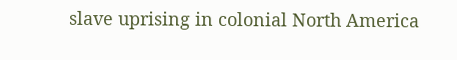slave uprising in colonial North America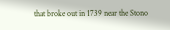that broke out in 1739 near the Stono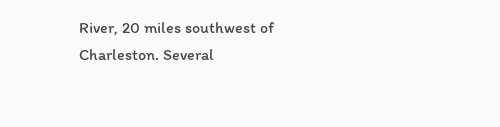River, 20 miles southwest of Charleston. Several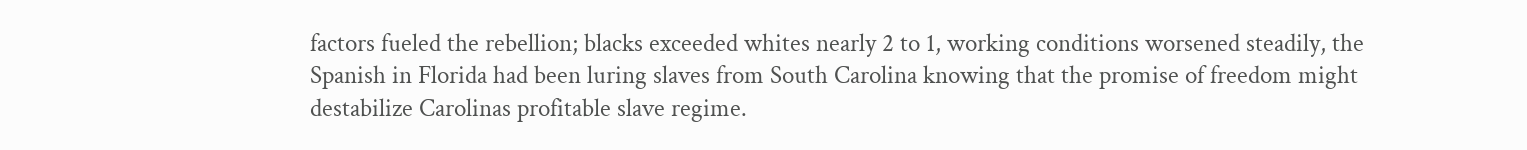factors fueled the rebellion; blacks exceeded whites nearly 2 to 1, working conditions worsened steadily, the Spanish in Florida had been luring slaves from South Carolina knowing that the promise of freedom might destabilize Carolinas profitable slave regime.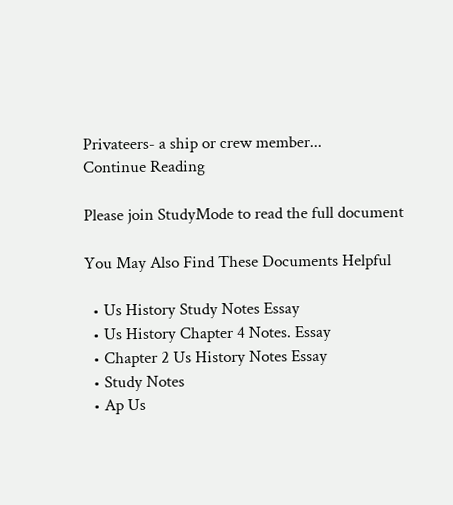Privateers- a ship or crew member...
Continue Reading

Please join StudyMode to read the full document

You May Also Find These Documents Helpful

  • Us History Study Notes Essay
  • Us History Chapter 4 Notes. Essay
  • Chapter 2 Us History Notes Essay
  • Study Notes
  • Ap Us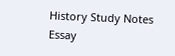History Study Notes Essay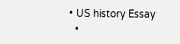• US history Essay
  •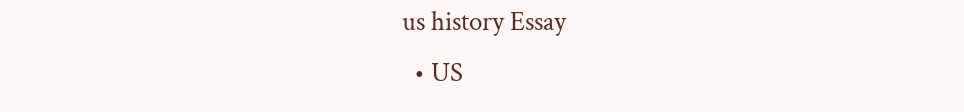us history Essay
  • US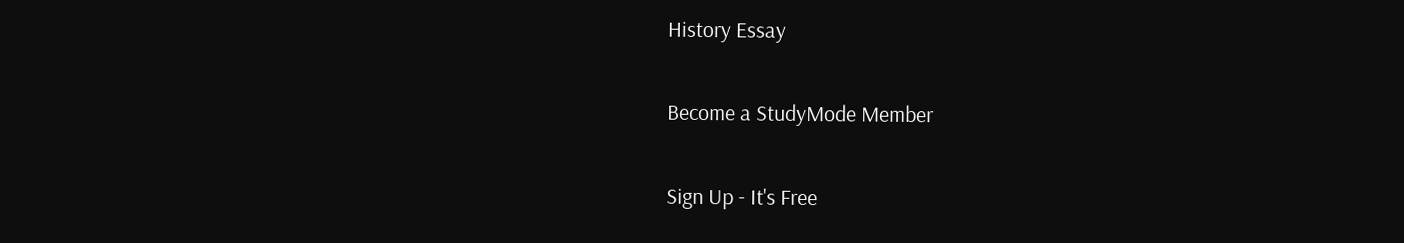History Essay

Become a StudyMode Member

Sign Up - It's Free